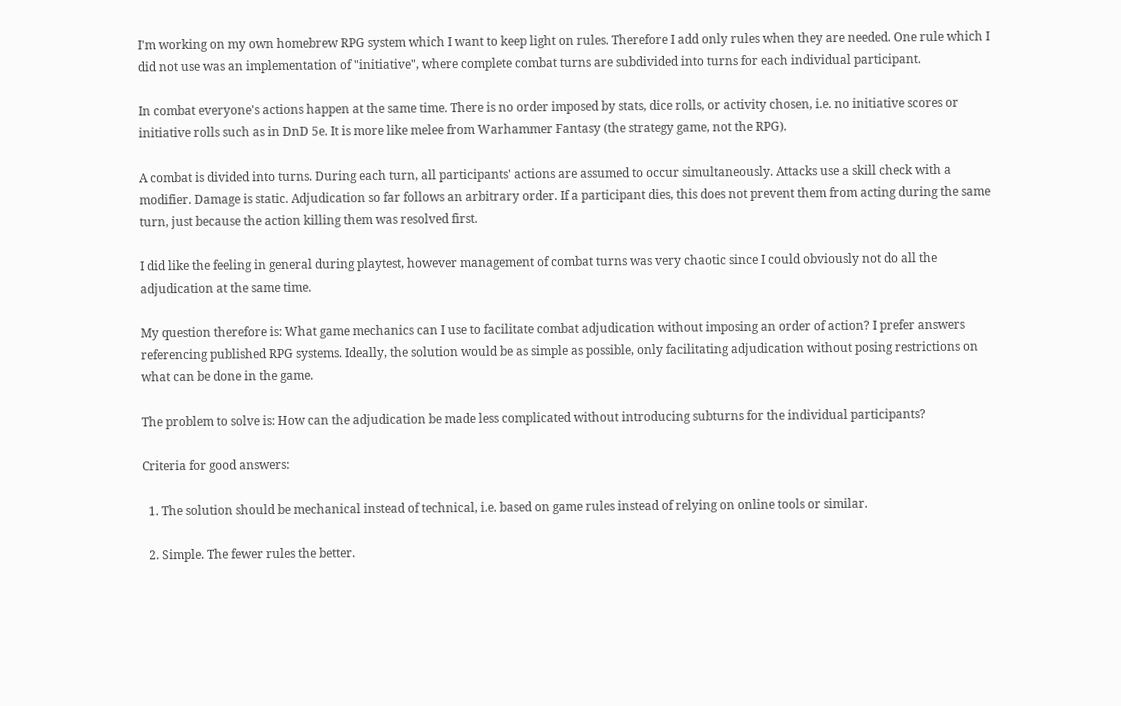I'm working on my own homebrew RPG system which I want to keep light on rules. Therefore I add only rules when they are needed. One rule which I did not use was an implementation of "initiative", where complete combat turns are subdivided into turns for each individual participant.

In combat everyone's actions happen at the same time. There is no order imposed by stats, dice rolls, or activity chosen, i.e. no initiative scores or initiative rolls such as in DnD 5e. It is more like melee from Warhammer Fantasy (the strategy game, not the RPG).

A combat is divided into turns. During each turn, all participants' actions are assumed to occur simultaneously. Attacks use a skill check with a modifier. Damage is static. Adjudication so far follows an arbitrary order. If a participant dies, this does not prevent them from acting during the same turn, just because the action killing them was resolved first.

I did like the feeling in general during playtest, however management of combat turns was very chaotic since I could obviously not do all the adjudication at the same time.

My question therefore is: What game mechanics can I use to facilitate combat adjudication without imposing an order of action? I prefer answers referencing published RPG systems. Ideally, the solution would be as simple as possible, only facilitating adjudication without posing restrictions on what can be done in the game.

The problem to solve is: How can the adjudication be made less complicated without introducing subturns for the individual participants?

Criteria for good answers:

  1. The solution should be mechanical instead of technical, i.e. based on game rules instead of relying on online tools or similar.

  2. Simple. The fewer rules the better.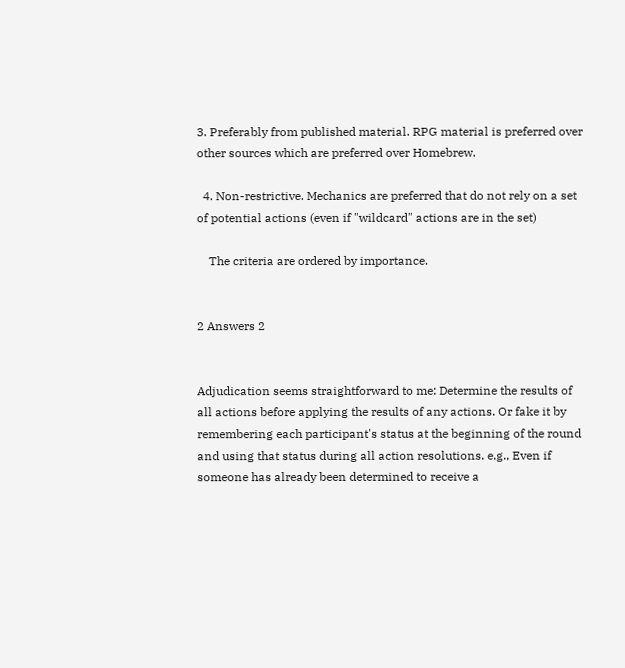3. Preferably from published material. RPG material is preferred over other sources which are preferred over Homebrew.

  4. Non-restrictive. Mechanics are preferred that do not rely on a set of potential actions (even if "wildcard" actions are in the set)

    The criteria are ordered by importance.


2 Answers 2


Adjudication seems straightforward to me: Determine the results of all actions before applying the results of any actions. Or fake it by remembering each participant's status at the beginning of the round and using that status during all action resolutions. e.g., Even if someone has already been determined to receive a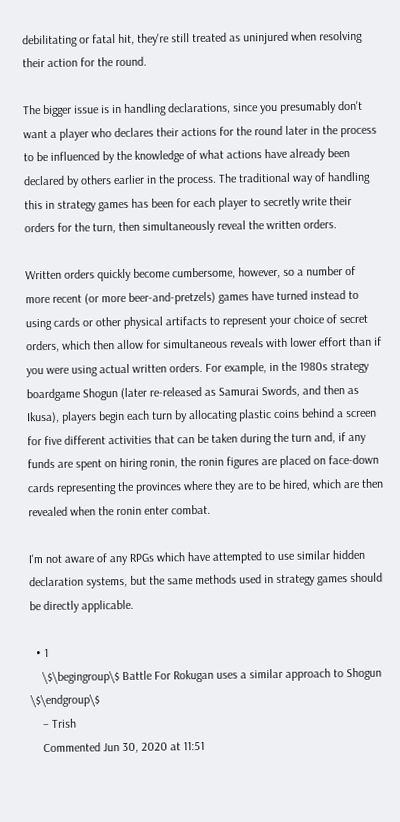debilitating or fatal hit, they're still treated as uninjured when resolving their action for the round.

The bigger issue is in handling declarations, since you presumably don't want a player who declares their actions for the round later in the process to be influenced by the knowledge of what actions have already been declared by others earlier in the process. The traditional way of handling this in strategy games has been for each player to secretly write their orders for the turn, then simultaneously reveal the written orders.

Written orders quickly become cumbersome, however, so a number of more recent (or more beer-and-pretzels) games have turned instead to using cards or other physical artifacts to represent your choice of secret orders, which then allow for simultaneous reveals with lower effort than if you were using actual written orders. For example, in the 1980s strategy boardgame Shogun (later re-released as Samurai Swords, and then as Ikusa), players begin each turn by allocating plastic coins behind a screen for five different activities that can be taken during the turn and, if any funds are spent on hiring ronin, the ronin figures are placed on face-down cards representing the provinces where they are to be hired, which are then revealed when the ronin enter combat.

I'm not aware of any RPGs which have attempted to use similar hidden declaration systems, but the same methods used in strategy games should be directly applicable.

  • 1
    \$\begingroup\$ Battle For Rokugan uses a similar approach to Shogun \$\endgroup\$
    – Trish
    Commented Jun 30, 2020 at 11:51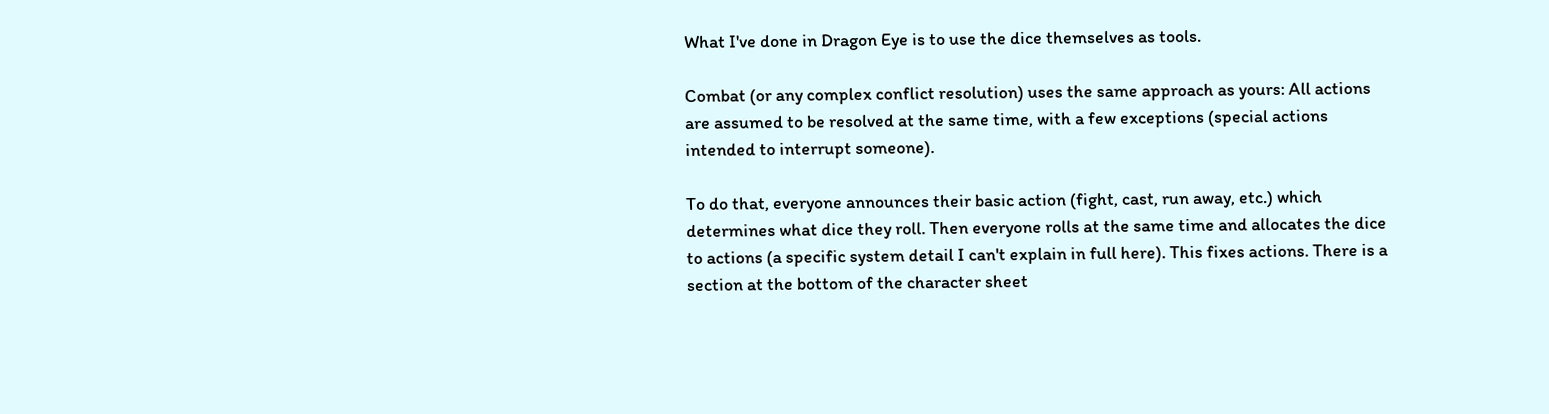What I've done in Dragon Eye is to use the dice themselves as tools.

Combat (or any complex conflict resolution) uses the same approach as yours: All actions are assumed to be resolved at the same time, with a few exceptions (special actions intended to interrupt someone).

To do that, everyone announces their basic action (fight, cast, run away, etc.) which determines what dice they roll. Then everyone rolls at the same time and allocates the dice to actions (a specific system detail I can't explain in full here). This fixes actions. There is a section at the bottom of the character sheet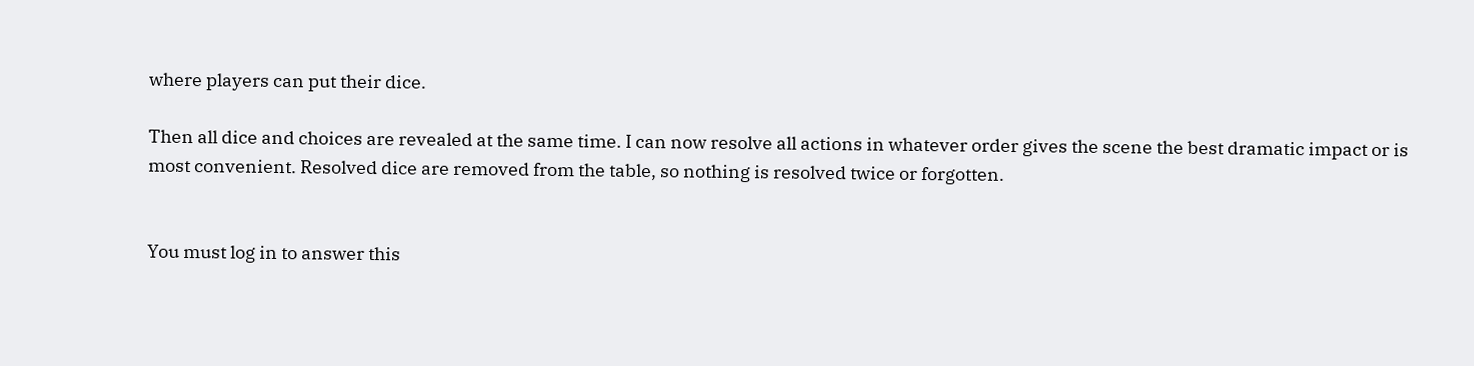where players can put their dice.

Then all dice and choices are revealed at the same time. I can now resolve all actions in whatever order gives the scene the best dramatic impact or is most convenient. Resolved dice are removed from the table, so nothing is resolved twice or forgotten.


You must log in to answer this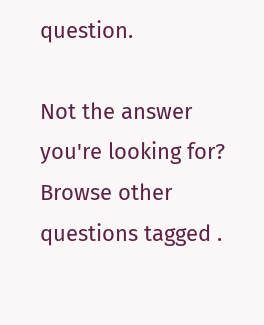question.

Not the answer you're looking for? Browse other questions tagged .